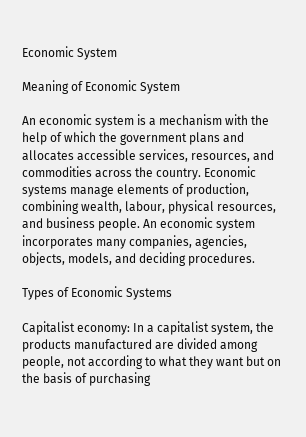Economic System

Meaning of Economic System

An economic system is a mechanism with the help of which the government plans and allocates accessible services, resources, and commodities across the country. Economic systems manage elements of production, combining wealth, labour, physical resources, and business people. An economic system incorporates many companies, agencies, objects, models, and deciding procedures.

Types of Economic Systems

Capitalist economy: In a capitalist system, the products manufactured are divided among people, not according to what they want but on the basis of purchasing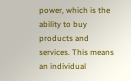power, which is the ability to buy products and services. This means an individual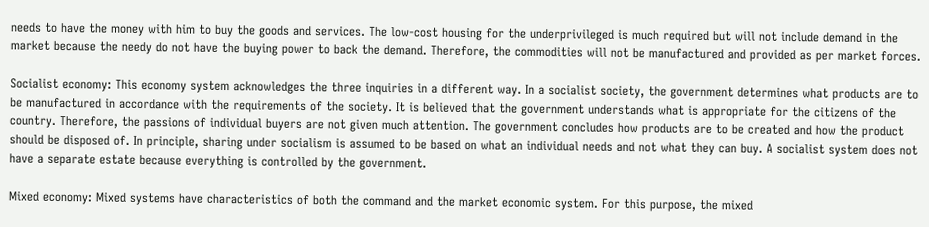needs to have the money with him to buy the goods and services. The low-cost housing for the underprivileged is much required but will not include demand in the market because the needy do not have the buying power to back the demand. Therefore, the commodities will not be manufactured and provided as per market forces.

Socialist economy: This economy system acknowledges the three inquiries in a different way. In a socialist society, the government determines what products are to be manufactured in accordance with the requirements of the society. It is believed that the government understands what is appropriate for the citizens of the country. Therefore, the passions of individual buyers are not given much attention. The government concludes how products are to be created and how the product should be disposed of. In principle, sharing under socialism is assumed to be based on what an individual needs and not what they can buy. A socialist system does not have a separate estate because everything is controlled by the government.

Mixed economy: Mixed systems have characteristics of both the command and the market economic system. For this purpose, the mixed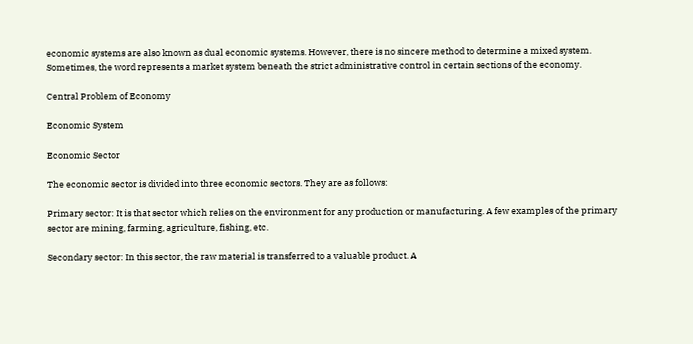economic systems are also known as dual economic systems. However, there is no sincere method to determine a mixed system. Sometimes, the word represents a market system beneath the strict administrative control in certain sections of the economy.

Central Problem of Economy

Economic System

Economic Sector

The economic sector is divided into three economic sectors. They are as follows:

Primary sector: It is that sector which relies on the environment for any production or manufacturing. A few examples of the primary sector are mining, farming, agriculture, fishing, etc.

Secondary sector: In this sector, the raw material is transferred to a valuable product. A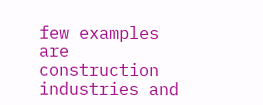few examples are construction industries and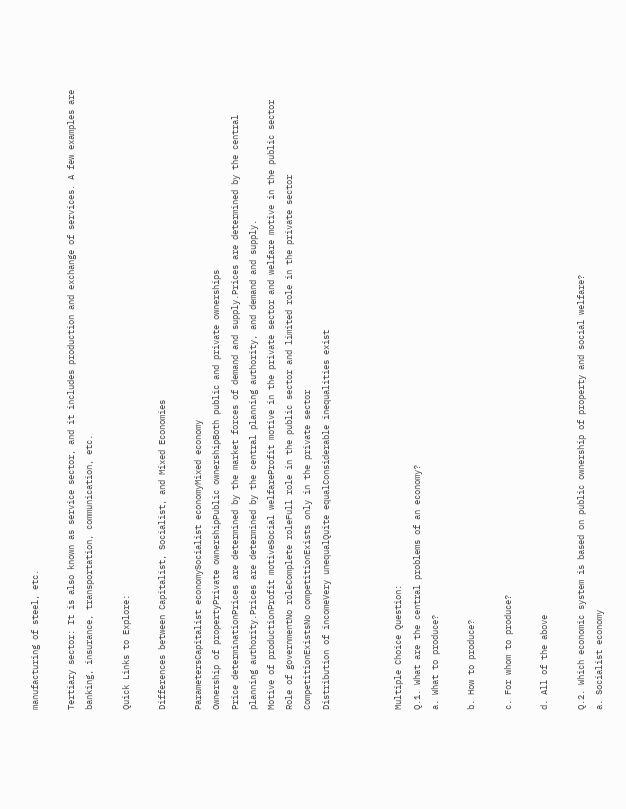manufacturing of steel, etc.

Tertiary sector: It is also known as service sector, and it includes production and exchange of services. A few examples are banking, insurance, transportation, communication, etc.

Quick Links to Explore:

Differences between Capitalist, Socialist, and Mixed Economies

ParametersCapitalist economySocialist economyMixed economy
Ownership of propertyPrivate ownershipPublic ownershipBoth public and private ownerships
Price determinationPrices are determined by the market forces of demand and supply.Prices are determined by the central planning authority.Prices are determined by the central planning authority, and demand and supply.
Motive of productionProfit motiveSocial welfareProfit motive in the private sector and welfare motive in the public sector
Role of governmentNo roleComplete roleFull role in the public sector and limited role in the private sector
CompetitionExistsNo competitionExists only in the private sector
Distribution of incomeVery unequalQuite equalConsiderable inequalities exist



Multiple Choice Question:
Q.1. What are the central problems of an economy?
a. What to produce?

b. How to produce?

c. For whom to produce?

d. All of the above

Q.2. Which economic system is based on public ownership of property and social welfare?
a. Socialist economy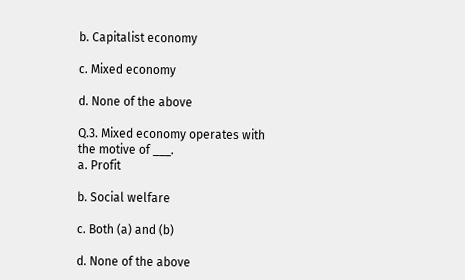b. Capitalist economy

c. Mixed economy

d. None of the above

Q.3. Mixed economy operates with the motive of ___.
a. Profit

b. Social welfare

c. Both (a) and (b)

d. None of the above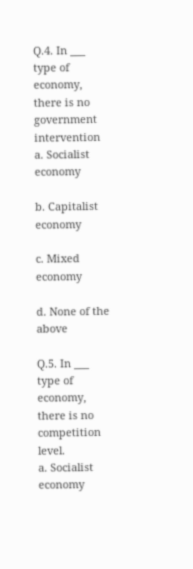Q.4. In ___ type of economy, there is no government intervention
a. Socialist economy

b. Capitalist economy

c. Mixed economy

d. None of the above

Q.5. In ___ type of economy, there is no competition level.
a. Socialist economy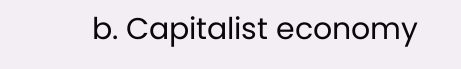b. Capitalist economy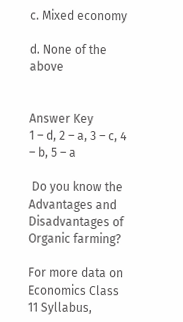c. Mixed economy

d. None of the above


Answer Key
1 – d, 2 – a, 3 – c, 4 – b, 5 – a

 Do you know the Advantages and Disadvantages of Organic farming?

For more data on Economics Class 11 Syllabus,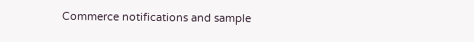Commerce notifications and sample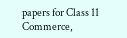papers for Class 11 Commerce,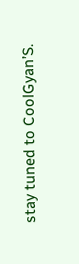stay tuned to CoolGyan’S.